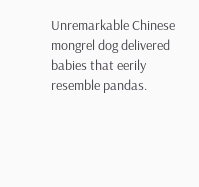Unremarkable Chinese mongrel dog delivered babies that eerily resemble pandas.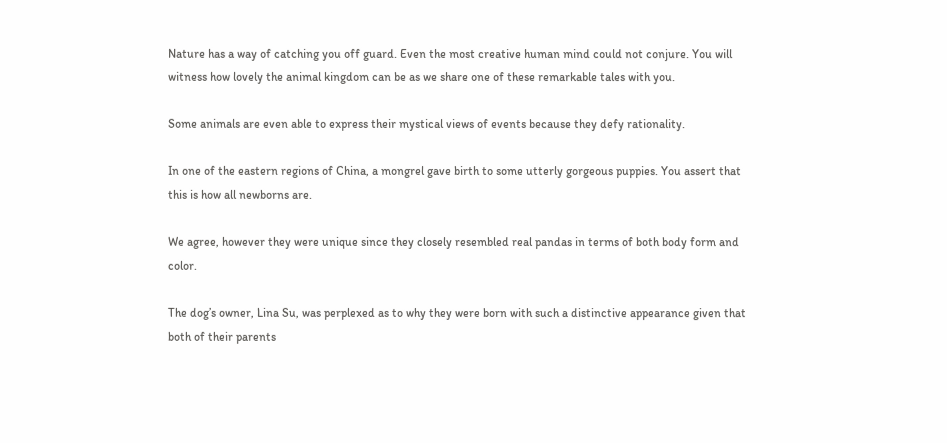Nature has a way of catching you off guard. Even the most creative human mind could not conjure. You will witness how lovely the animal kingdom can be as we share one of these remarkable tales with you.

Some animals are even able to express their mystical views of events because they defy rationality.

In one of the eastern regions of China, a mongrel gave birth to some utterly gorgeous puppies. You assert that this is how all newborns are.

We agree, however they were unique since they closely resembled real pandas in terms of both body form and color.

The dog’s owner, Lina Su, was perplexed as to why they were born with such a distinctive appearance given that both of their parents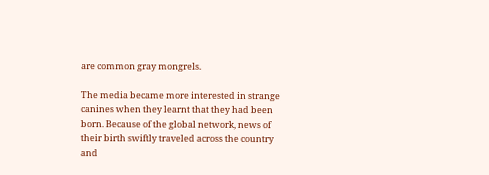are common gray mongrels.

The media became more interested in strange canines when they learnt that they had been born. Because of the global network, news of their birth swiftly traveled across the country and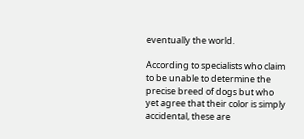eventually the world.

According to specialists who claim to be unable to determine the precise breed of dogs but who yet agree that their color is simply accidental, these are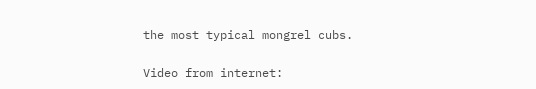the most typical mongrel cubs.

Video from internet: